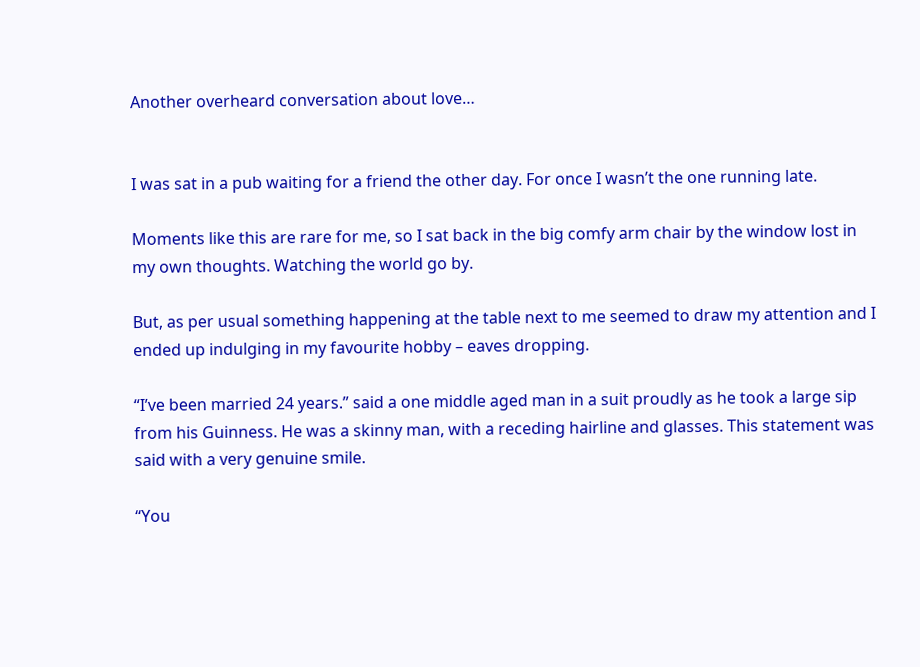Another overheard conversation about love…


I was sat in a pub waiting for a friend the other day. For once I wasn’t the one running late.

Moments like this are rare for me, so I sat back in the big comfy arm chair by the window lost in my own thoughts. Watching the world go by.

But, as per usual something happening at the table next to me seemed to draw my attention and I ended up indulging in my favourite hobby – eaves dropping.

“I’ve been married 24 years.” said a one middle aged man in a suit proudly as he took a large sip from his Guinness. He was a skinny man, with a receding hairline and glasses. This statement was said with a very genuine smile.

“You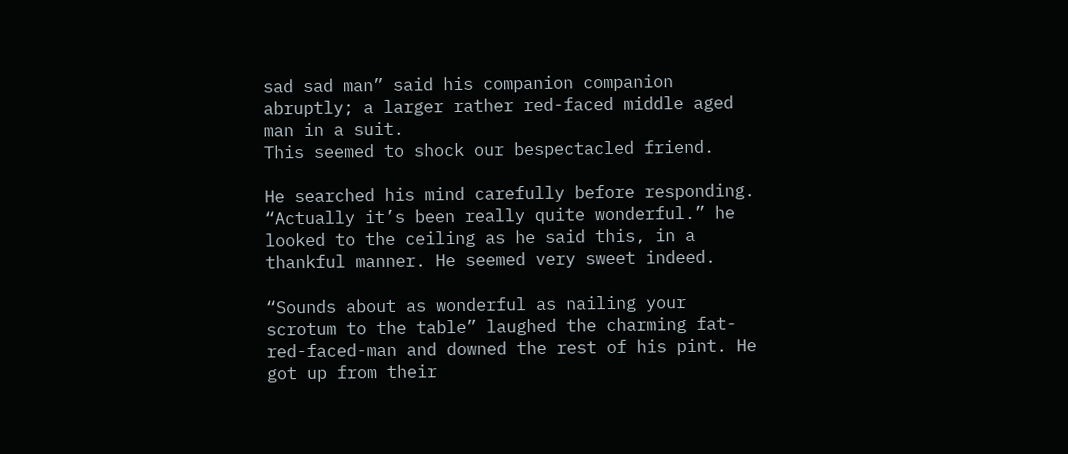sad sad man” said his companion companion abruptly; a larger rather red-faced middle aged man in a suit.
This seemed to shock our bespectacled friend.

He searched his mind carefully before responding.
“Actually it’s been really quite wonderful.” he looked to the ceiling as he said this, in a thankful manner. He seemed very sweet indeed.

“Sounds about as wonderful as nailing your scrotum to the table” laughed the charming fat-red-faced-man and downed the rest of his pint. He got up from their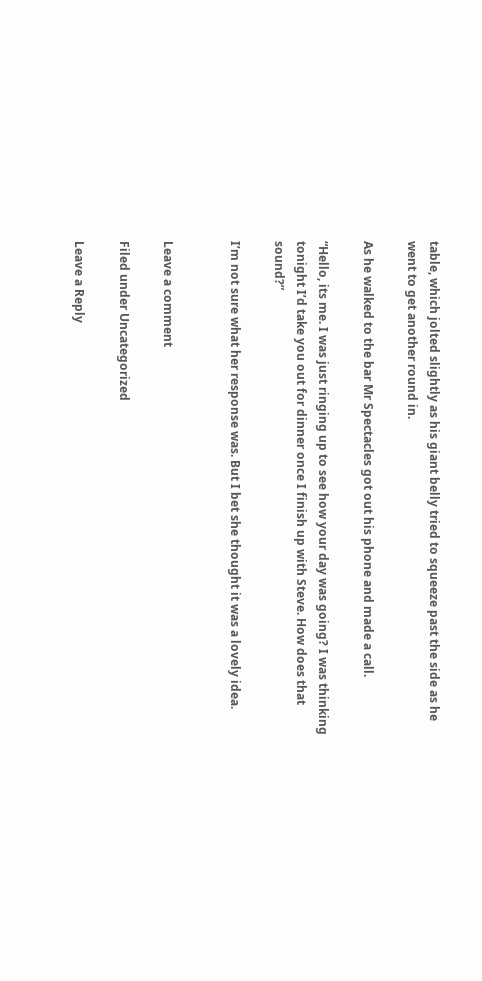table, which jolted slightly as his giant belly tried to squeeze past the side as he went to get another round in.

As he walked to the bar Mr Spectacles got out his phone and made a call.

“Hello, its me. I was just ringing up to see how your day was going? I was thinking tonight I’d take you out for dinner once I finish up with Steve. How does that sound?”

I’m not sure what her response was. But I bet she thought it was a lovely idea.


Leave a comment

Filed under Uncategorized

Leave a Reply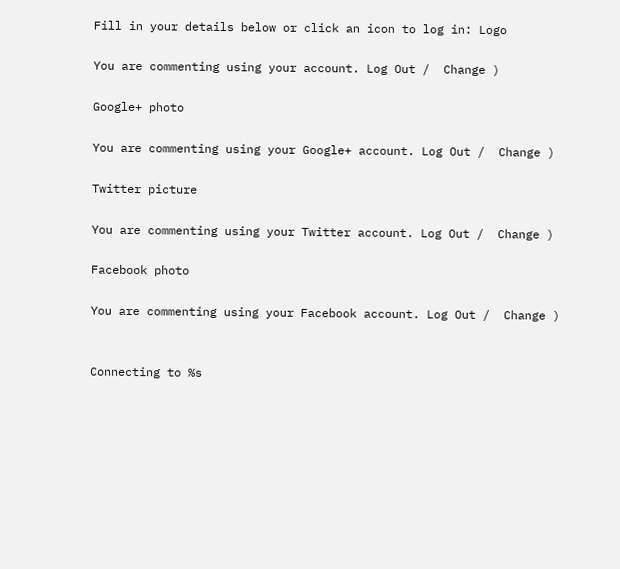Fill in your details below or click an icon to log in: Logo

You are commenting using your account. Log Out /  Change )

Google+ photo

You are commenting using your Google+ account. Log Out /  Change )

Twitter picture

You are commenting using your Twitter account. Log Out /  Change )

Facebook photo

You are commenting using your Facebook account. Log Out /  Change )


Connecting to %s